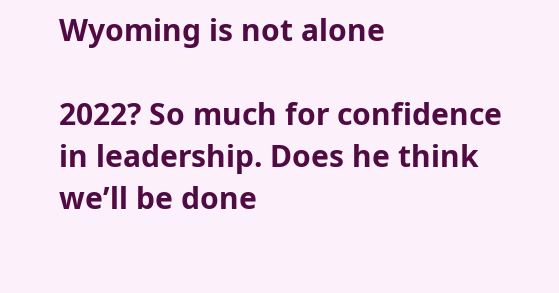Wyoming is not alone

2022? So much for confidence in leadership. Does he think we’ll be done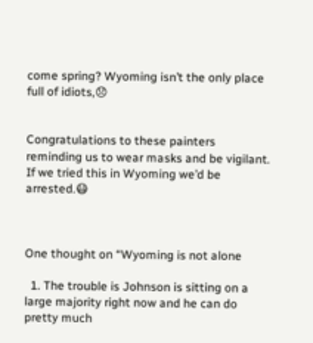come spring? Wyoming isn’t the only place full of idiots,😞


Congratulations to these painters reminding us to wear masks and be vigilant. If we tried this in Wyoming we’d be arrested.😷



One thought on “Wyoming is not alone

  1. The trouble is Johnson is sitting on a large majority right now and he can do pretty much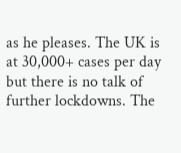as he pleases. The UK is at 30,000+ cases per day but there is no talk of further lockdowns. The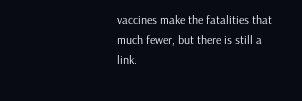vaccines make the fatalities that much fewer, but there is still a link.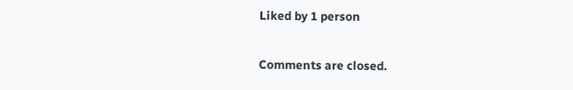Liked by 1 person

Comments are closed.